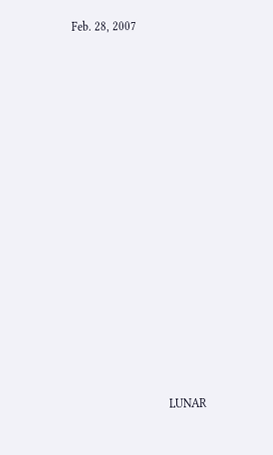Feb. 28, 2007

















                               LUNAR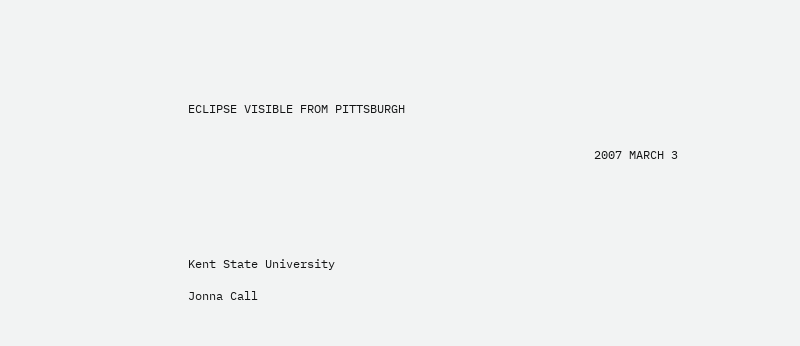ECLIPSE VISIBLE FROM PITTSBURGH


                                                          2007 MARCH 3






Kent State University

Jonna Call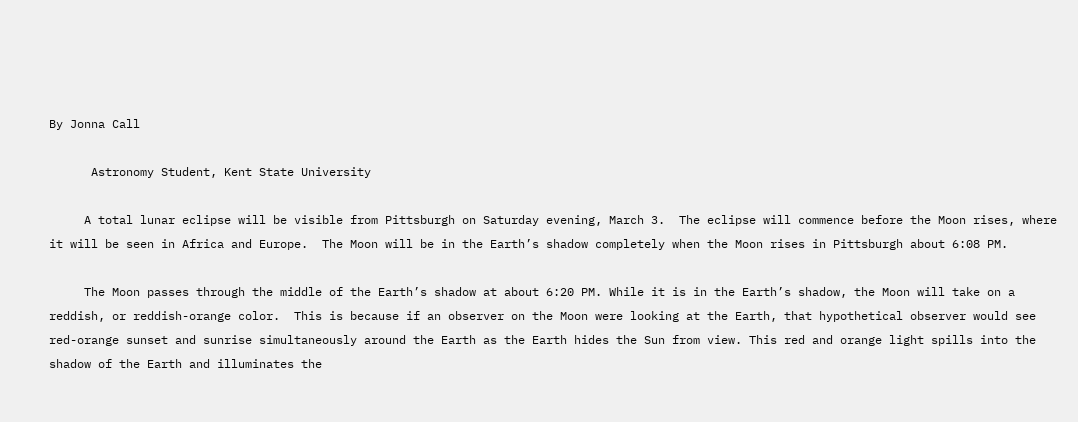By Jonna Call

      Astronomy Student, Kent State University

     A total lunar eclipse will be visible from Pittsburgh on Saturday evening, March 3.  The eclipse will commence before the Moon rises, where it will be seen in Africa and Europe.  The Moon will be in the Earth’s shadow completely when the Moon rises in Pittsburgh about 6:08 PM.

     The Moon passes through the middle of the Earth’s shadow at about 6:20 PM. While it is in the Earth’s shadow, the Moon will take on a reddish, or reddish-orange color.  This is because if an observer on the Moon were looking at the Earth, that hypothetical observer would see red-orange sunset and sunrise simultaneously around the Earth as the Earth hides the Sun from view. This red and orange light spills into the shadow of the Earth and illuminates the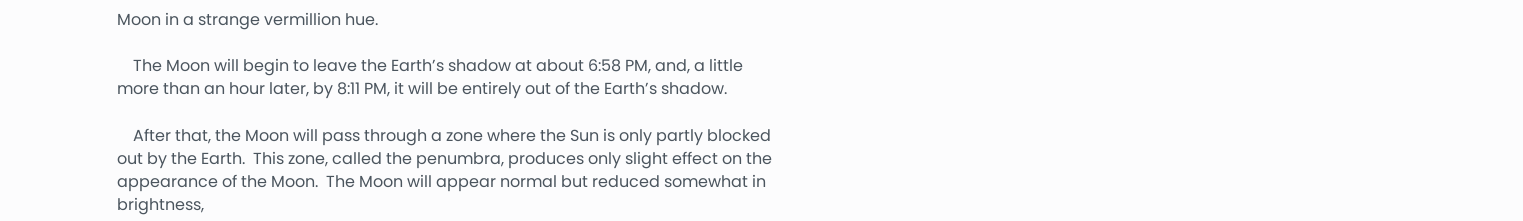Moon in a strange vermillion hue.

    The Moon will begin to leave the Earth’s shadow at about 6:58 PM, and, a little more than an hour later, by 8:11 PM, it will be entirely out of the Earth’s shadow.

    After that, the Moon will pass through a zone where the Sun is only partly blocked out by the Earth.  This zone, called the penumbra, produces only slight effect on the appearance of the Moon.  The Moon will appear normal but reduced somewhat in brightness,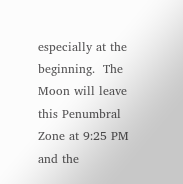especially at the beginning.  The Moon will leave this Penumbral Zone at 9:25 PM and the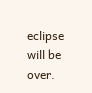eclipse will be over.